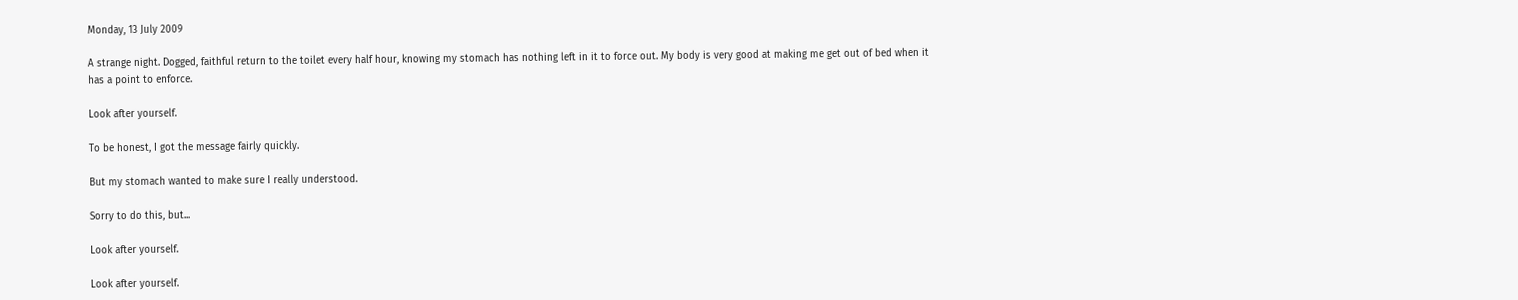Monday, 13 July 2009

A strange night. Dogged, faithful return to the toilet every half hour, knowing my stomach has nothing left in it to force out. My body is very good at making me get out of bed when it has a point to enforce.

Look after yourself.

To be honest, I got the message fairly quickly.

But my stomach wanted to make sure I really understood.

Sorry to do this, but...

Look after yourself.

Look after yourself.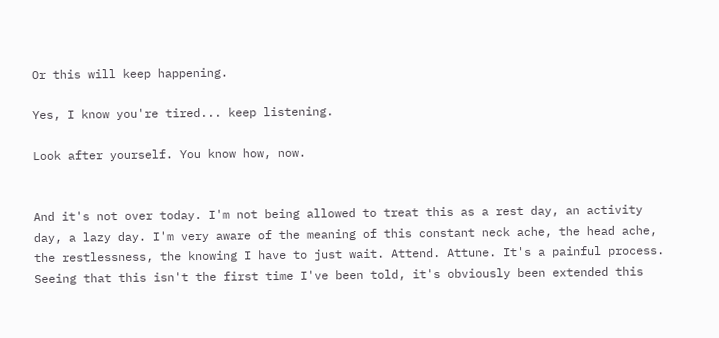Or this will keep happening.

Yes, I know you're tired... keep listening.

Look after yourself. You know how, now.


And it's not over today. I'm not being allowed to treat this as a rest day, an activity day, a lazy day. I'm very aware of the meaning of this constant neck ache, the head ache, the restlessness, the knowing I have to just wait. Attend. Attune. It's a painful process. Seeing that this isn't the first time I've been told, it's obviously been extended this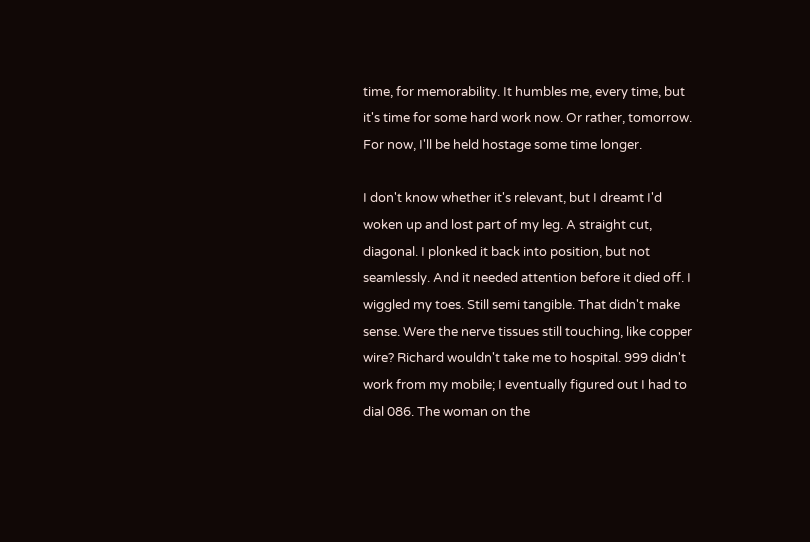time, for memorability. It humbles me, every time, but it's time for some hard work now. Or rather, tomorrow. For now, I'll be held hostage some time longer.

I don't know whether it's relevant, but I dreamt I'd woken up and lost part of my leg. A straight cut, diagonal. I plonked it back into position, but not seamlessly. And it needed attention before it died off. I wiggled my toes. Still semi tangible. That didn't make sense. Were the nerve tissues still touching, like copper wire? Richard wouldn't take me to hospital. 999 didn't work from my mobile; I eventually figured out I had to dial 086. The woman on the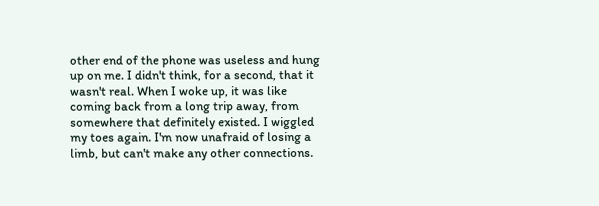other end of the phone was useless and hung up on me. I didn't think, for a second, that it wasn't real. When I woke up, it was like coming back from a long trip away, from somewhere that definitely existed. I wiggled my toes again. I'm now unafraid of losing a limb, but can't make any other connections.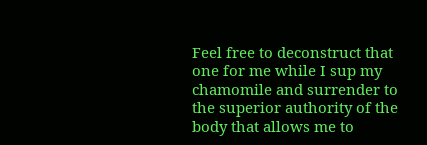Feel free to deconstruct that one for me while I sup my chamomile and surrender to the superior authority of the body that allows me to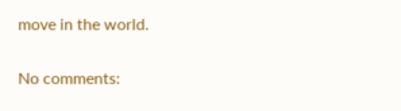move in the world.

No comments: